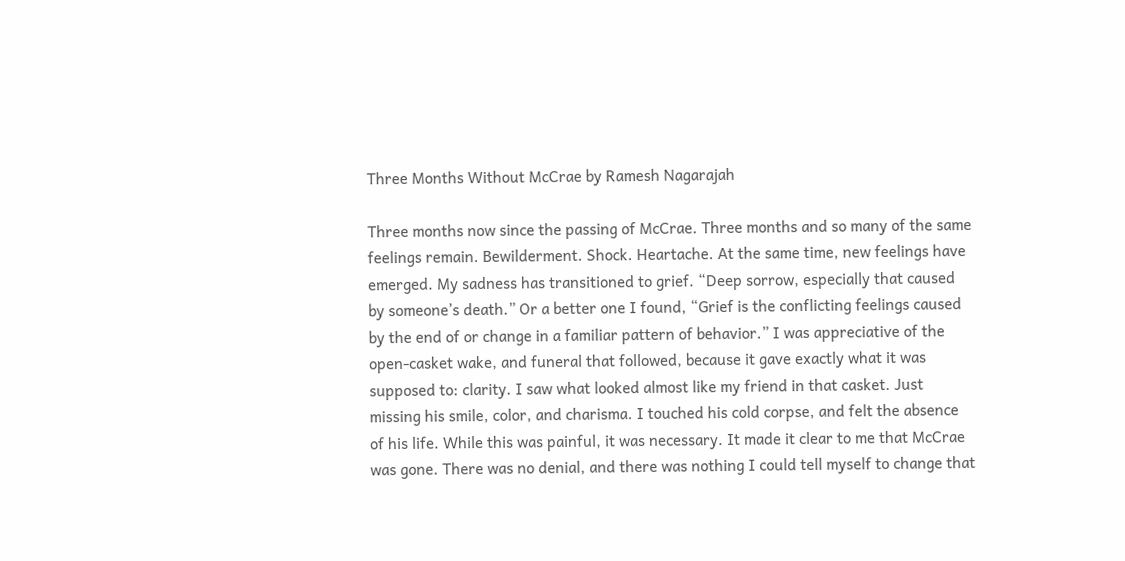Three Months Without McCrae by Ramesh Nagarajah

Three months now since the passing of McCrae. Three months and so many of the same feelings remain. Bewilderment. Shock. Heartache. At the same time, new feelings have emerged. My sadness has transitioned to grief. “Deep sorrow, especially that caused by someone’s death.” Or a better one I found, “Grief is the conflicting feelings caused by the end of or change in a familiar pattern of behavior.” I was appreciative of the open-casket wake, and funeral that followed, because it gave exactly what it was supposed to: clarity. I saw what looked almost like my friend in that casket. Just missing his smile, color, and charisma. I touched his cold corpse, and felt the absence of his life. While this was painful, it was necessary. It made it clear to me that McCrae was gone. There was no denial, and there was nothing I could tell myself to change that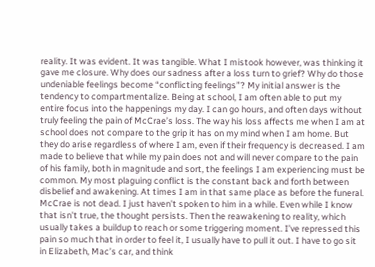reality. It was evident. It was tangible. What I mistook however, was thinking it gave me closure. Why does our sadness after a loss turn to grief? Why do those undeniable feelings become “conflicting feelings”? My initial answer is the tendency to compartmentalize. Being at school, I am often able to put my entire focus into the happenings my day. I can go hours, and often days without truly feeling the pain of McCrae’s loss. The way his loss affects me when I am at school does not compare to the grip it has on my mind when I am home. But they do arise regardless of where I am, even if their frequency is decreased. I am made to believe that while my pain does not and will never compare to the pain of his family, both in magnitude and sort, the feelings I am experiencing must be common. My most plaguing conflict is the constant back and forth between disbelief and awakening. At times I am in that same place as before the funeral. McCrae is not dead. I just haven’t spoken to him in a while. Even while I know that isn’t true, the thought persists. Then the reawakening to reality, which usually takes a buildup to reach or some triggering moment. I’ve repressed this pain so much that in order to feel it, I usually have to pull it out. I have to go sit in Elizabeth, Mac’s car, and think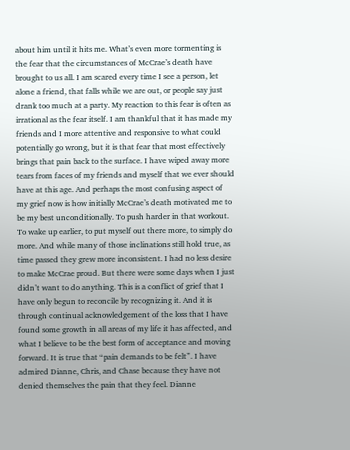about him until it hits me. What’s even more tormenting is the fear that the circumstances of McCrae’s death have brought to us all. I am scared every time I see a person, let alone a friend, that falls while we are out, or people say just drank too much at a party. My reaction to this fear is often as irrational as the fear itself. I am thankful that it has made my friends and I more attentive and responsive to what could potentially go wrong, but it is that fear that most effectively brings that pain back to the surface. I have wiped away more tears from faces of my friends and myself that we ever should have at this age. And perhaps the most confusing aspect of my grief now is how initially McCrae’s death motivated me to be my best unconditionally. To push harder in that workout. To wake up earlier, to put myself out there more, to simply do more. And while many of those inclinations still hold true, as time passed they grew more inconsistent. I had no less desire to make McCrae proud. But there were some days when I just didn’t want to do anything. This is a conflict of grief that I have only begun to reconcile by recognizing it. And it is through continual acknowledgement of the loss that I have found some growth in all areas of my life it has affected, and what I believe to be the best form of acceptance and moving forward. It is true that “pain demands to be felt”. I have admired Dianne, Chris, and Chase because they have not denied themselves the pain that they feel. Dianne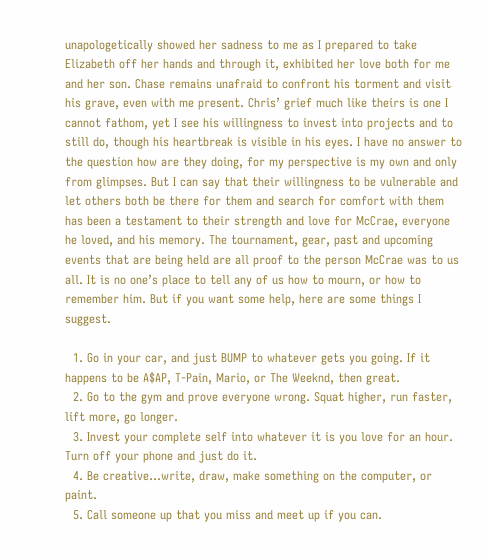unapologetically showed her sadness to me as I prepared to take Elizabeth off her hands and through it, exhibited her love both for me and her son. Chase remains unafraid to confront his torment and visit his grave, even with me present. Chris’ grief much like theirs is one I cannot fathom, yet I see his willingness to invest into projects and to still do, though his heartbreak is visible in his eyes. I have no answer to the question how are they doing, for my perspective is my own and only from glimpses. But I can say that their willingness to be vulnerable and let others both be there for them and search for comfort with them has been a testament to their strength and love for McCrae, everyone he loved, and his memory. The tournament, gear, past and upcoming events that are being held are all proof to the person McCrae was to us all. It is no one’s place to tell any of us how to mourn, or how to remember him. But if you want some help, here are some things I suggest.

  1. Go in your car, and just BUMP to whatever gets you going. If it happens to be A$AP, T-Pain, Mario, or The Weeknd, then great.
  2. Go to the gym and prove everyone wrong. Squat higher, run faster, lift more, go longer.
  3. Invest your complete self into whatever it is you love for an hour. Turn off your phone and just do it.
  4. Be creative…write, draw, make something on the computer, or paint.
  5. Call someone up that you miss and meet up if you can.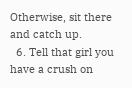Otherwise, sit there and catch up.
  6. Tell that girl you have a crush on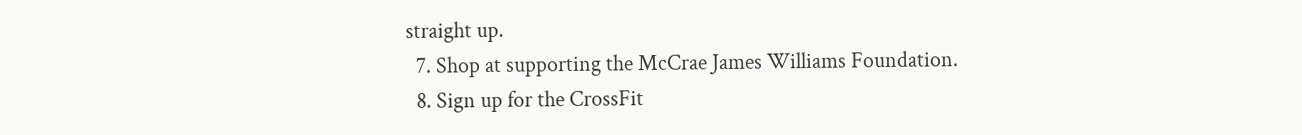straight up.
  7. Shop at supporting the McCrae James Williams Foundation.
  8. Sign up for the CrossFit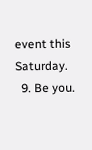event this Saturday.
  9. Be you.